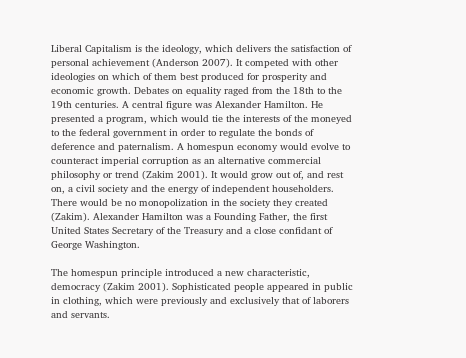Liberal Capitalism is the ideology, which delivers the satisfaction of personal achievement (Anderson 2007). It competed with other ideologies on which of them best produced for prosperity and economic growth. Debates on equality raged from the 18th to the 19th centuries. A central figure was Alexander Hamilton. He presented a program, which would tie the interests of the moneyed to the federal government in order to regulate the bonds of deference and paternalism. A homespun economy would evolve to counteract imperial corruption as an alternative commercial philosophy or trend (Zakim 2001). It would grow out of, and rest on, a civil society and the energy of independent householders. There would be no monopolization in the society they created (Zakim). Alexander Hamilton was a Founding Father, the first United States Secretary of the Treasury and a close confidant of George Washington.

The homespun principle introduced a new characteristic, democracy (Zakim 2001). Sophisticated people appeared in public in clothing, which were previously and exclusively that of laborers and servants.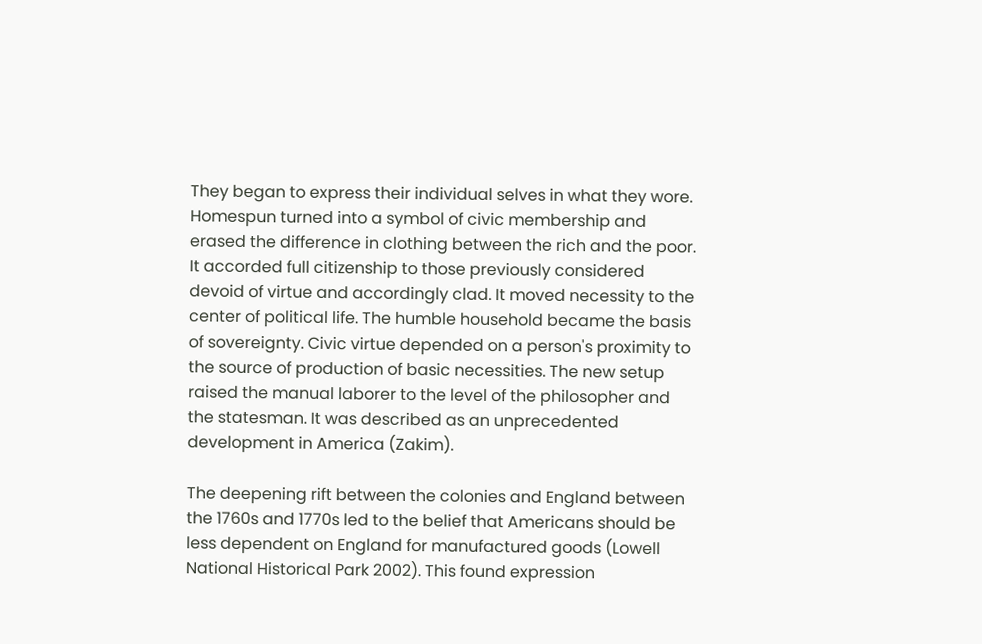They began to express their individual selves in what they wore. Homespun turned into a symbol of civic membership and erased the difference in clothing between the rich and the poor. It accorded full citizenship to those previously considered devoid of virtue and accordingly clad. It moved necessity to the center of political life. The humble household became the basis of sovereignty. Civic virtue depended on a person's proximity to the source of production of basic necessities. The new setup raised the manual laborer to the level of the philosopher and the statesman. It was described as an unprecedented development in America (Zakim).

The deepening rift between the colonies and England between the 1760s and 1770s led to the belief that Americans should be less dependent on England for manufactured goods (Lowell National Historical Park 2002). This found expression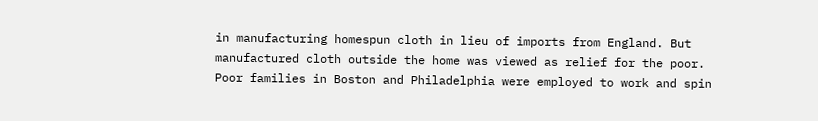in manufacturing homespun cloth in lieu of imports from England. But manufactured cloth outside the home was viewed as relief for the poor. Poor families in Boston and Philadelphia were employed to work and spin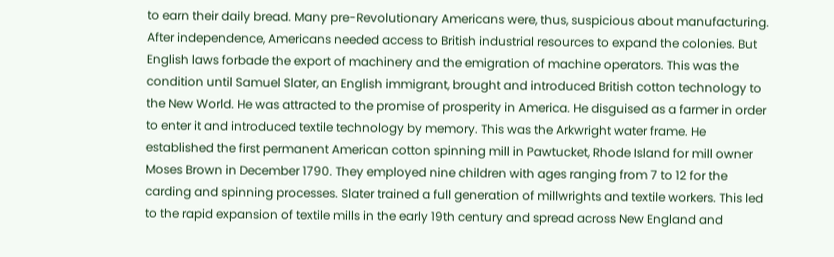to earn their daily bread. Many pre-Revolutionary Americans were, thus, suspicious about manufacturing. After independence, Americans needed access to British industrial resources to expand the colonies. But English laws forbade the export of machinery and the emigration of machine operators. This was the condition until Samuel Slater, an English immigrant, brought and introduced British cotton technology to the New World. He was attracted to the promise of prosperity in America. He disguised as a farmer in order to enter it and introduced textile technology by memory. This was the Arkwright water frame. He established the first permanent American cotton spinning mill in Pawtucket, Rhode Island for mill owner Moses Brown in December 1790. They employed nine children with ages ranging from 7 to 12 for the carding and spinning processes. Slater trained a full generation of millwrights and textile workers. This led to the rapid expansion of textile mills in the early 19th century and spread across New England and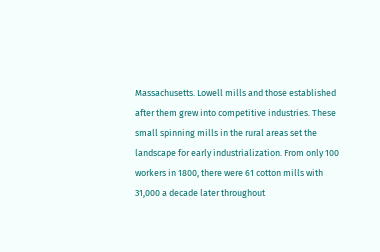Massachusetts. Lowell mills and those established after them grew into competitive industries. These small spinning mills in the rural areas set the landscape for early industrialization. From only 100 workers in 1800, there were 61 cotton mills with 31,000 a decade later throughout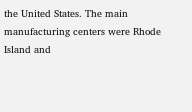the United States. The main manufacturing centers were Rhode Island and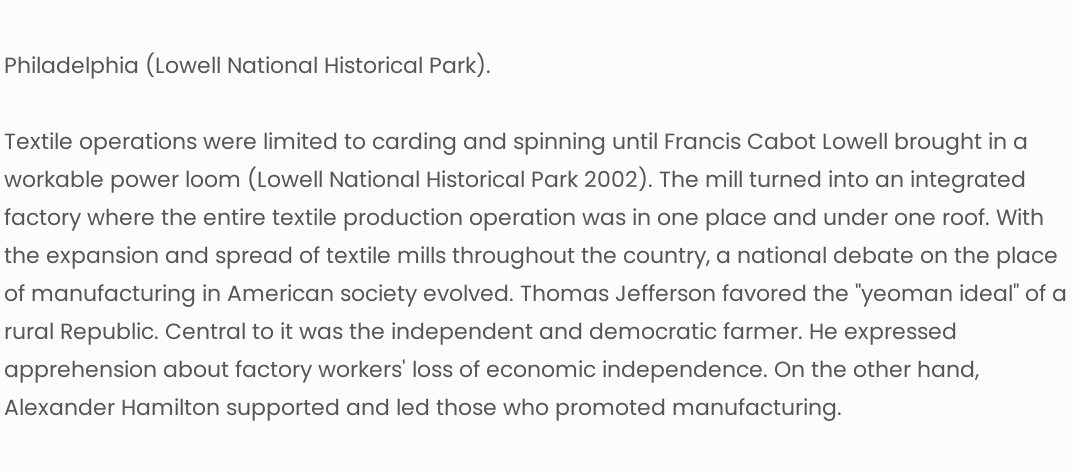Philadelphia (Lowell National Historical Park).

Textile operations were limited to carding and spinning until Francis Cabot Lowell brought in a workable power loom (Lowell National Historical Park 2002). The mill turned into an integrated factory where the entire textile production operation was in one place and under one roof. With the expansion and spread of textile mills throughout the country, a national debate on the place of manufacturing in American society evolved. Thomas Jefferson favored the "yeoman ideal" of a rural Republic. Central to it was the independent and democratic farmer. He expressed apprehension about factory workers' loss of economic independence. On the other hand, Alexander Hamilton supported and led those who promoted manufacturing.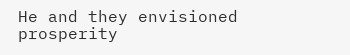He and they envisioned prosperity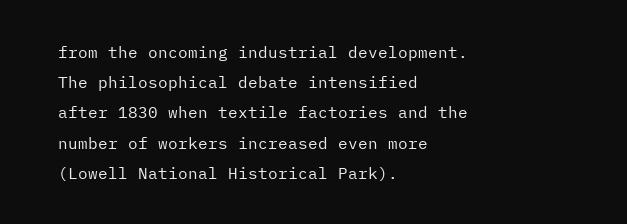from the oncoming industrial development. The philosophical debate intensified after 1830 when textile factories and the number of workers increased even more (Lowell National Historical Park).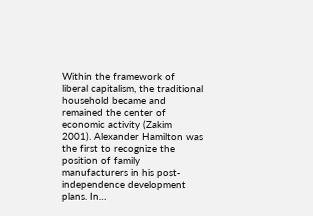Within the framework of liberal capitalism, the traditional household became and remained the center of economic activity (Zakim 2001). Alexander Hamilton was the first to recognize the position of family manufacturers in his post-independence development plans. In…